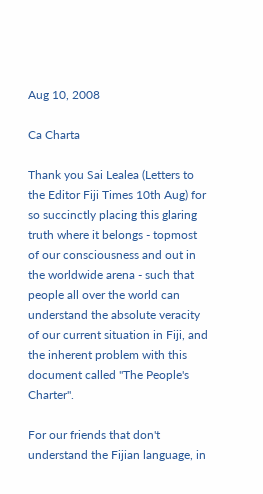Aug 10, 2008

Ca Charta

Thank you Sai Lealea (Letters to the Editor Fiji Times 10th Aug) for so succinctly placing this glaring truth where it belongs - topmost of our consciousness and out in the worldwide arena - such that people all over the world can understand the absolute veracity of our current situation in Fiji, and the inherent problem with this document called "The People's Charter".

For our friends that don't understand the Fijian language, in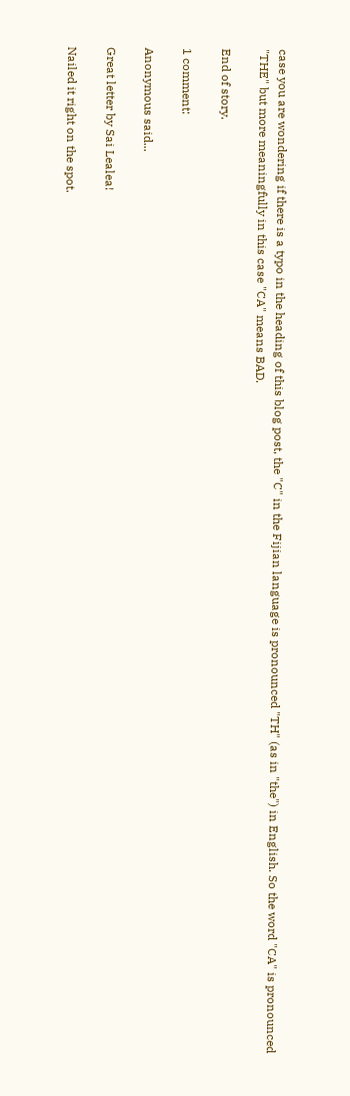case you are wondering if there is a typo in the heading of this blog post, the "C" in the Fijian language is pronounced "TH" (as in "the") in English. So the word "CA" is pronounced "THE" but more meaningfully in this case "CA" means BAD.

End of story.

1 comment:

Anonymous said...

Great letter by Sai Lealea!

Nailed it right on the spot.